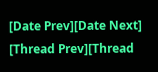[Date Prev][Date Next] [Thread Prev][Thread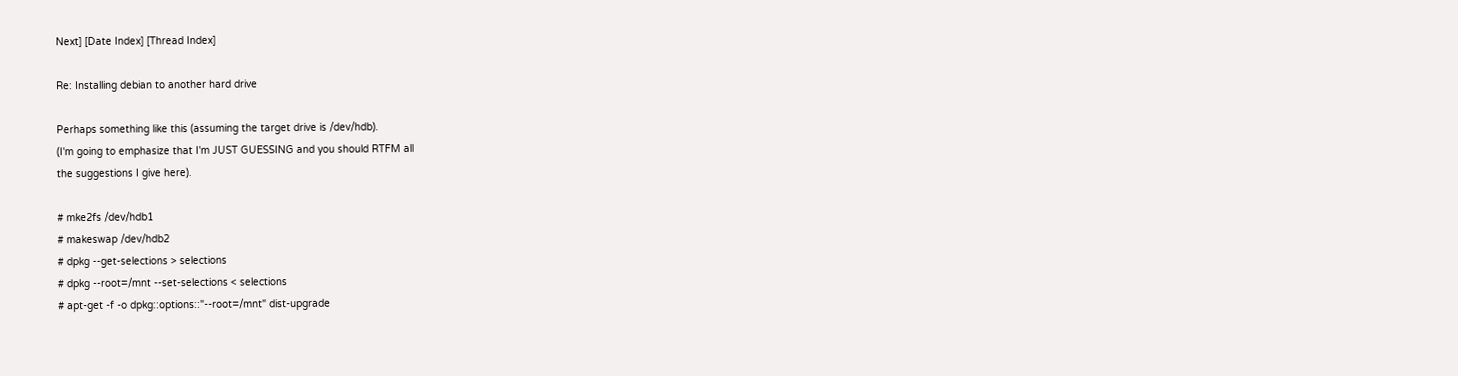Next] [Date Index] [Thread Index]

Re: Installing debian to another hard drive

Perhaps something like this (assuming the target drive is /dev/hdb).
(I'm going to emphasize that I'm JUST GUESSING and you should RTFM all
the suggestions I give here).

# mke2fs /dev/hdb1
# makeswap /dev/hdb2
# dpkg --get-selections > selections
# dpkg --root=/mnt --set-selections < selections
# apt-get -f -o dpkg::options::"--root=/mnt" dist-upgrade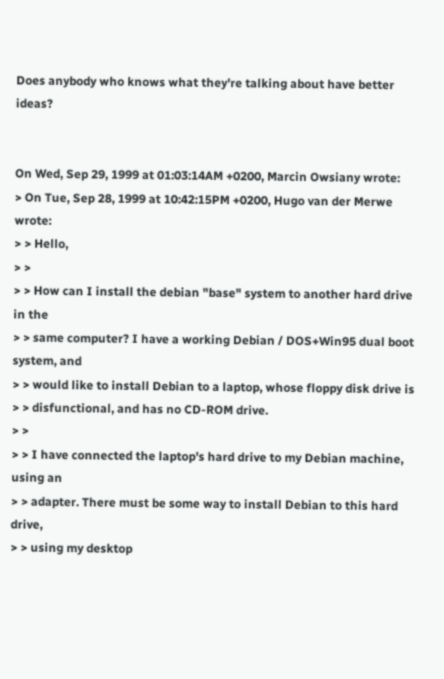Does anybody who knows what they're talking about have better ideas?


On Wed, Sep 29, 1999 at 01:03:14AM +0200, Marcin Owsiany wrote:
> On Tue, Sep 28, 1999 at 10:42:15PM +0200, Hugo van der Merwe wrote:
> > Hello,
> >
> > How can I install the debian "base" system to another hard drive in the
> > same computer? I have a working Debian / DOS+Win95 dual boot system, and
> > would like to install Debian to a laptop, whose floppy disk drive is
> > disfunctional, and has no CD-ROM drive.
> >
> > I have connected the laptop's hard drive to my Debian machine, using an
> > adapter. There must be some way to install Debian to this hard drive,
> > using my desktop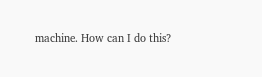machine. How can I do this?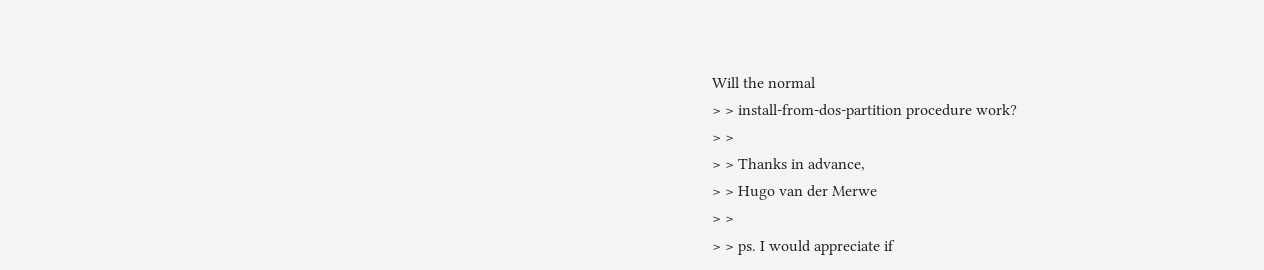Will the normal
> > install-from-dos-partition procedure work?
> >
> > Thanks in advance,
> > Hugo van der Merwe
> >
> > ps. I would appreciate if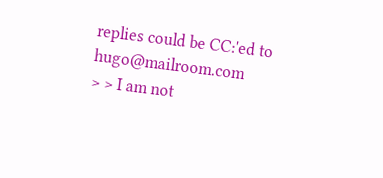replies could be CC:'ed to hugo@mailroom.com
> > I am not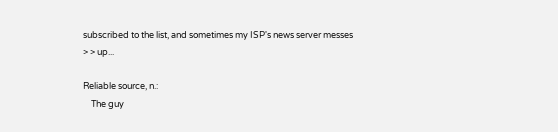subscribed to the list, and sometimes my ISP's news server messes
> > up...

Reliable source, n.:
    The guy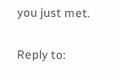you just met.

Reply to: